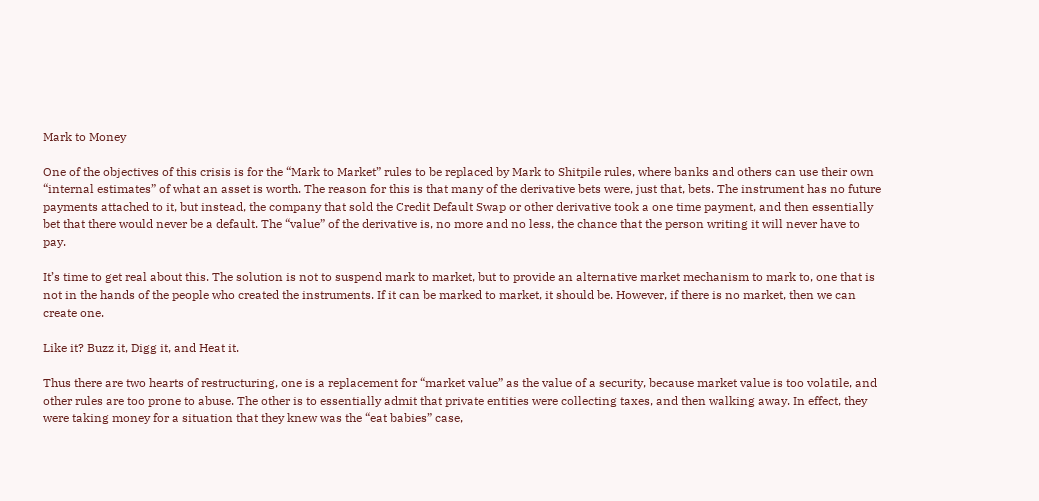Mark to Money

One of the objectives of this crisis is for the “Mark to Market” rules to be replaced by Mark to Shitpile rules, where banks and others can use their own “internal estimates” of what an asset is worth. The reason for this is that many of the derivative bets were, just that, bets. The instrument has no future payments attached to it, but instead, the company that sold the Credit Default Swap or other derivative took a one time payment, and then essentially bet that there would never be a default. The “value” of the derivative is, no more and no less, the chance that the person writing it will never have to pay.

It’s time to get real about this. The solution is not to suspend mark to market, but to provide an alternative market mechanism to mark to, one that is not in the hands of the people who created the instruments. If it can be marked to market, it should be. However, if there is no market, then we can create one.

Like it? Buzz it, Digg it, and Heat it.

Thus there are two hearts of restructuring, one is a replacement for “market value” as the value of a security, because market value is too volatile, and other rules are too prone to abuse. The other is to essentially admit that private entities were collecting taxes, and then walking away. In effect, they were taking money for a situation that they knew was the “eat babies” case,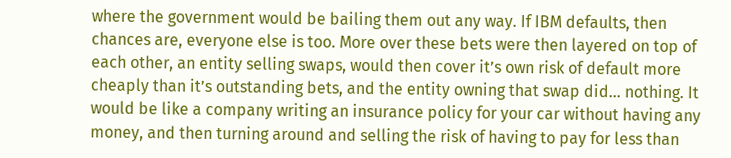where the government would be bailing them out any way. If IBM defaults, then chances are, everyone else is too. More over these bets were then layered on top of each other, an entity selling swaps, would then cover it’s own risk of default more cheaply than it’s outstanding bets, and the entity owning that swap did… nothing. It would be like a company writing an insurance policy for your car without having any money, and then turning around and selling the risk of having to pay for less than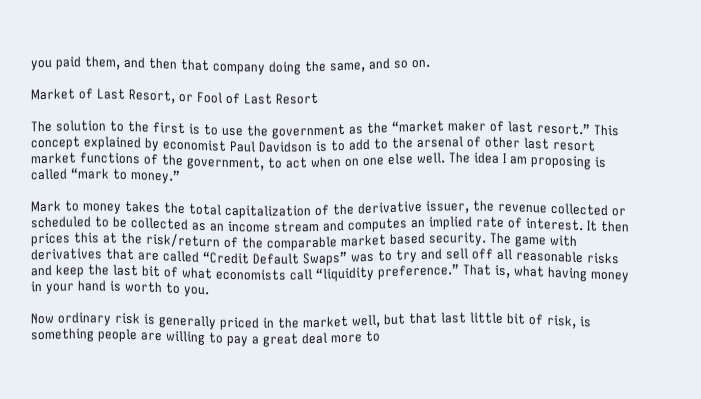you paid them, and then that company doing the same, and so on.

Market of Last Resort, or Fool of Last Resort

The solution to the first is to use the government as the “market maker of last resort.” This concept explained by economist Paul Davidson is to add to the arsenal of other last resort market functions of the government, to act when on one else well. The idea I am proposing is called “mark to money.”

Mark to money takes the total capitalization of the derivative issuer, the revenue collected or scheduled to be collected as an income stream and computes an implied rate of interest. It then prices this at the risk/return of the comparable market based security. The game with derivatives that are called “Credit Default Swaps” was to try and sell off all reasonable risks and keep the last bit of what economists call “liquidity preference.” That is, what having money in your hand is worth to you.

Now ordinary risk is generally priced in the market well, but that last little bit of risk, is something people are willing to pay a great deal more to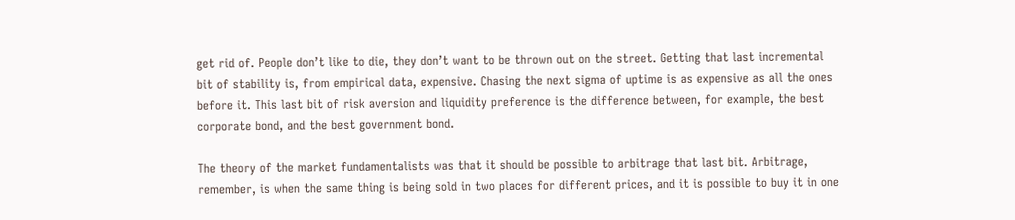get rid of. People don’t like to die, they don’t want to be thrown out on the street. Getting that last incremental bit of stability is, from empirical data, expensive. Chasing the next sigma of uptime is as expensive as all the ones before it. This last bit of risk aversion and liquidity preference is the difference between, for example, the best corporate bond, and the best government bond.

The theory of the market fundamentalists was that it should be possible to arbitrage that last bit. Arbitrage, remember, is when the same thing is being sold in two places for different prices, and it is possible to buy it in one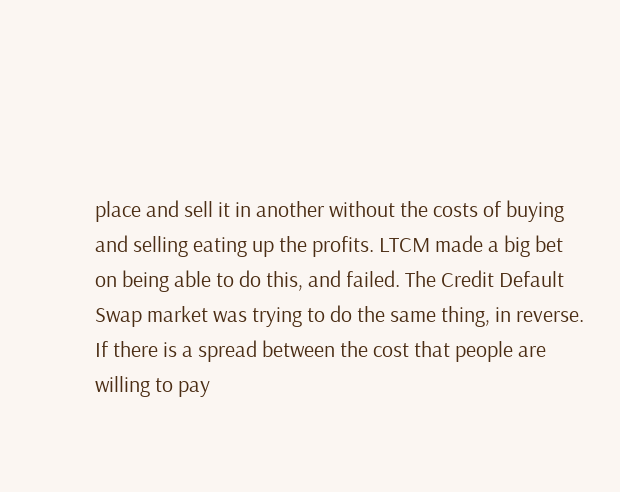place and sell it in another without the costs of buying and selling eating up the profits. LTCM made a big bet on being able to do this, and failed. The Credit Default Swap market was trying to do the same thing, in reverse. If there is a spread between the cost that people are willing to pay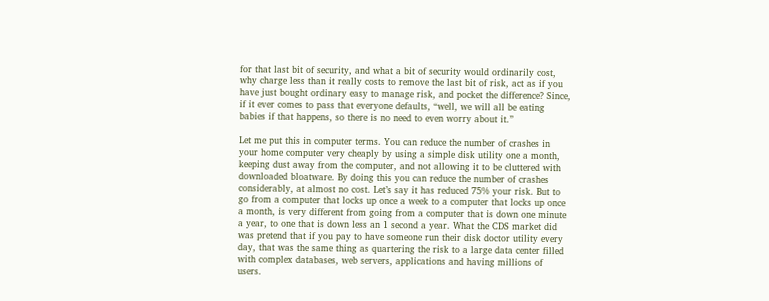for that last bit of security, and what a bit of security would ordinarily cost, why charge less than it really costs to remove the last bit of risk, act as if you have just bought ordinary easy to manage risk, and pocket the difference? Since, if it ever comes to pass that everyone defaults, “well, we will all be eating babies if that happens, so there is no need to even worry about it.”

Let me put this in computer terms. You can reduce the number of crashes in your home computer very cheaply by using a simple disk utility one a month, keeping dust away from the computer, and not allowing it to be cluttered with downloaded bloatware. By doing this you can reduce the number of crashes considerably, at almost no cost. Let’s say it has reduced 75% your risk. But to go from a computer that locks up once a week to a computer that locks up once a month, is very different from going from a computer that is down one minute a year, to one that is down less an 1 second a year. What the CDS market did was pretend that if you pay to have someone run their disk doctor utility every day, that was the same thing as quartering the risk to a large data center filled with complex databases, web servers, applications and having millions of users.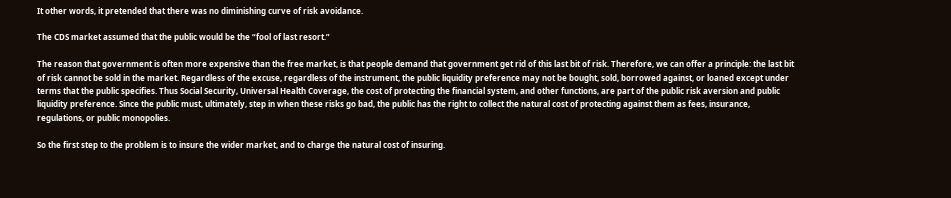It other words, it pretended that there was no diminishing curve of risk avoidance.

The CDS market assumed that the public would be the “fool of last resort.”

The reason that government is often more expensive than the free market, is that people demand that government get rid of this last bit of risk. Therefore, we can offer a principle: the last bit of risk cannot be sold in the market. Regardless of the excuse, regardless of the instrument, the public liquidity preference may not be bought, sold, borrowed against, or loaned except under terms that the public specifies. Thus Social Security, Universal Health Coverage, the cost of protecting the financial system, and other functions, are part of the public risk aversion and public liquidity preference. Since the public must, ultimately, step in when these risks go bad, the public has the right to collect the natural cost of protecting against them as fees, insurance, regulations, or public monopolies.

So the first step to the problem is to insure the wider market, and to charge the natural cost of insuring.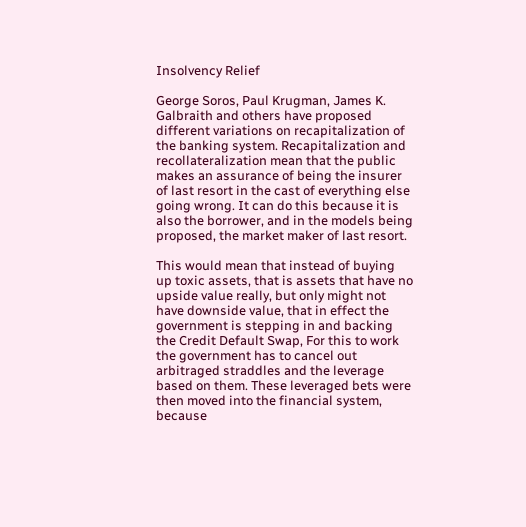Insolvency Relief

George Soros, Paul Krugman, James K. Galbraith and others have proposed different variations on recapitalization of the banking system. Recapitalization and recollateralization mean that the public makes an assurance of being the insurer of last resort in the cast of everything else going wrong. It can do this because it is also the borrower, and in the models being proposed, the market maker of last resort.

This would mean that instead of buying up toxic assets, that is assets that have no upside value really, but only might not have downside value, that in effect the government is stepping in and backing the Credit Default Swap, For this to work the government has to cancel out arbitraged straddles and the leverage based on them. These leveraged bets were then moved into the financial system, because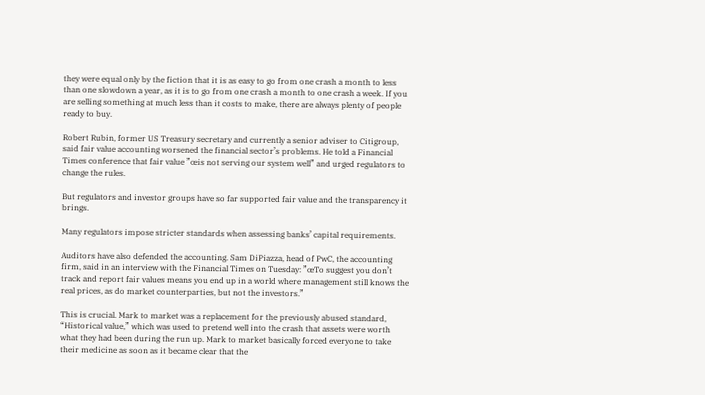they were equal only by the fiction that it is as easy to go from one crash a month to less than one slowdown a year, as it is to go from one crash a month to one crash a week. If you are selling something at much less than it costs to make, there are always plenty of people ready to buy.

Robert Rubin, former US Treasury secretary and currently a senior adviser to Citigroup, said fair value accounting worsened the financial sector’s problems. He told a Financial Times conference that fair value ”œis not serving our system well” and urged regulators to change the rules.

But regulators and investor groups have so far supported fair value and the transparency it brings.

Many regulators impose stricter standards when assessing banks’ capital requirements.

Auditors have also defended the accounting. Sam DiPiazza, head of PwC, the accounting firm, said in an interview with the Financial Times on Tuesday: ”œTo suggest you don’t track and report fair values means you end up in a world where management still knows the real prices, as do market counterparties, but not the investors.”

This is crucial. Mark to market was a replacement for the previously abused standard, “Historical value,” which was used to pretend well into the crash that assets were worth what they had been during the run up. Mark to market basically forced everyone to take their medicine as soon as it became clear that the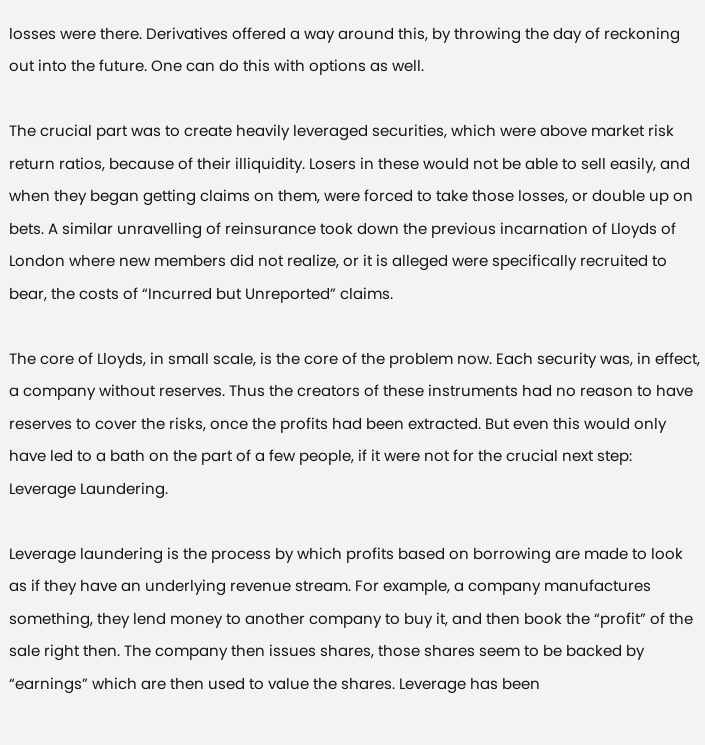losses were there. Derivatives offered a way around this, by throwing the day of reckoning out into the future. One can do this with options as well.

The crucial part was to create heavily leveraged securities, which were above market risk return ratios, because of their illiquidity. Losers in these would not be able to sell easily, and when they began getting claims on them, were forced to take those losses, or double up on bets. A similar unravelling of reinsurance took down the previous incarnation of Lloyds of London where new members did not realize, or it is alleged were specifically recruited to bear, the costs of “Incurred but Unreported” claims.

The core of Lloyds, in small scale, is the core of the problem now. Each security was, in effect, a company without reserves. Thus the creators of these instruments had no reason to have reserves to cover the risks, once the profits had been extracted. But even this would only have led to a bath on the part of a few people, if it were not for the crucial next step: Leverage Laundering.

Leverage laundering is the process by which profits based on borrowing are made to look as if they have an underlying revenue stream. For example, a company manufactures something, they lend money to another company to buy it, and then book the “profit” of the sale right then. The company then issues shares, those shares seem to be backed by “earnings” which are then used to value the shares. Leverage has been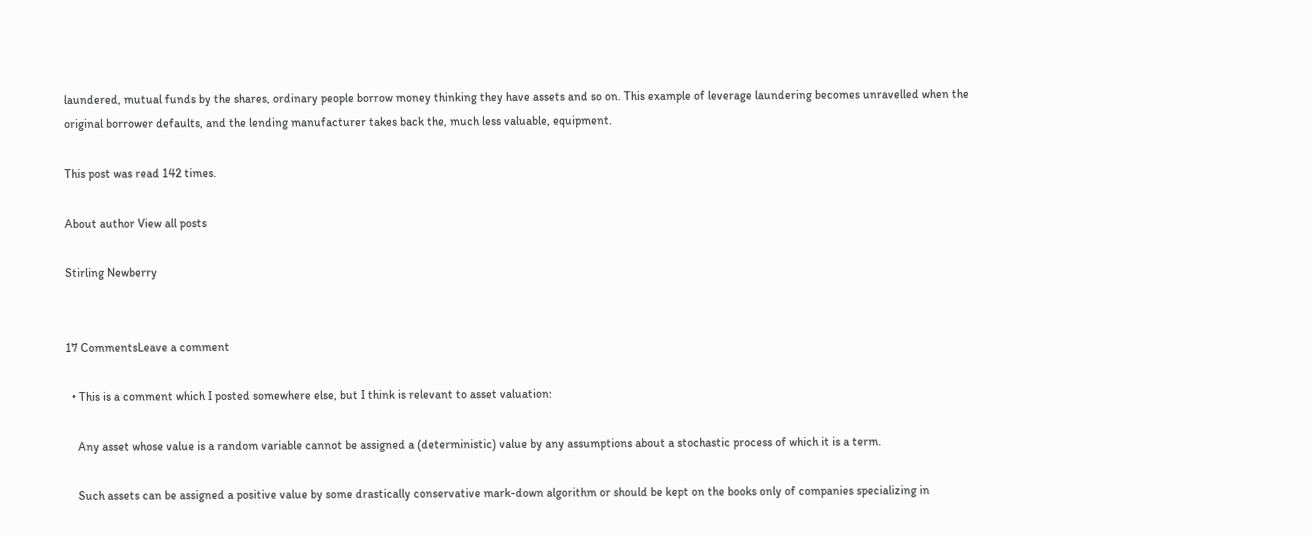laundered, mutual funds by the shares, ordinary people borrow money thinking they have assets and so on. This example of leverage laundering becomes unravelled when the original borrower defaults, and the lending manufacturer takes back the, much less valuable, equipment.

This post was read 142 times.

About author View all posts

Stirling Newberry


17 CommentsLeave a comment

  • This is a comment which I posted somewhere else, but I think is relevant to asset valuation:

    Any asset whose value is a random variable cannot be assigned a (deterministic) value by any assumptions about a stochastic process of which it is a term.

    Such assets can be assigned a positive value by some drastically conservative mark-down algorithm or should be kept on the books only of companies specializing in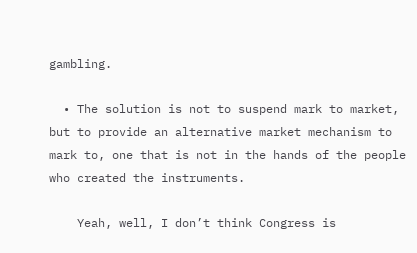gambling.

  • The solution is not to suspend mark to market, but to provide an alternative market mechanism to mark to, one that is not in the hands of the people who created the instruments.

    Yeah, well, I don’t think Congress is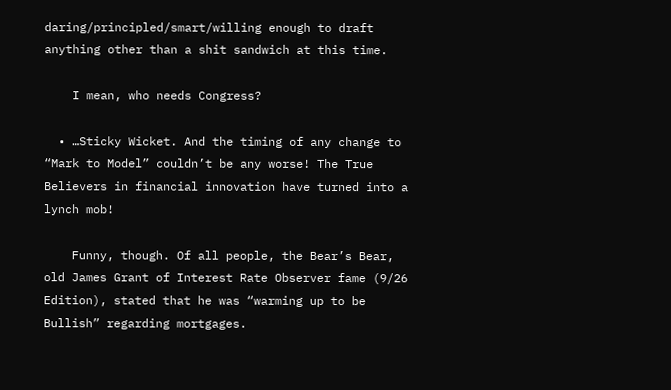daring/principled/smart/willing enough to draft anything other than a shit sandwich at this time.

    I mean, who needs Congress?

  • …Sticky Wicket. And the timing of any change to “Mark to Model” couldn’t be any worse! The True Believers in financial innovation have turned into a lynch mob!

    Funny, though. Of all people, the Bear’s Bear, old James Grant of Interest Rate Observer fame (9/26 Edition), stated that he was “warming up to be Bullish” regarding mortgages.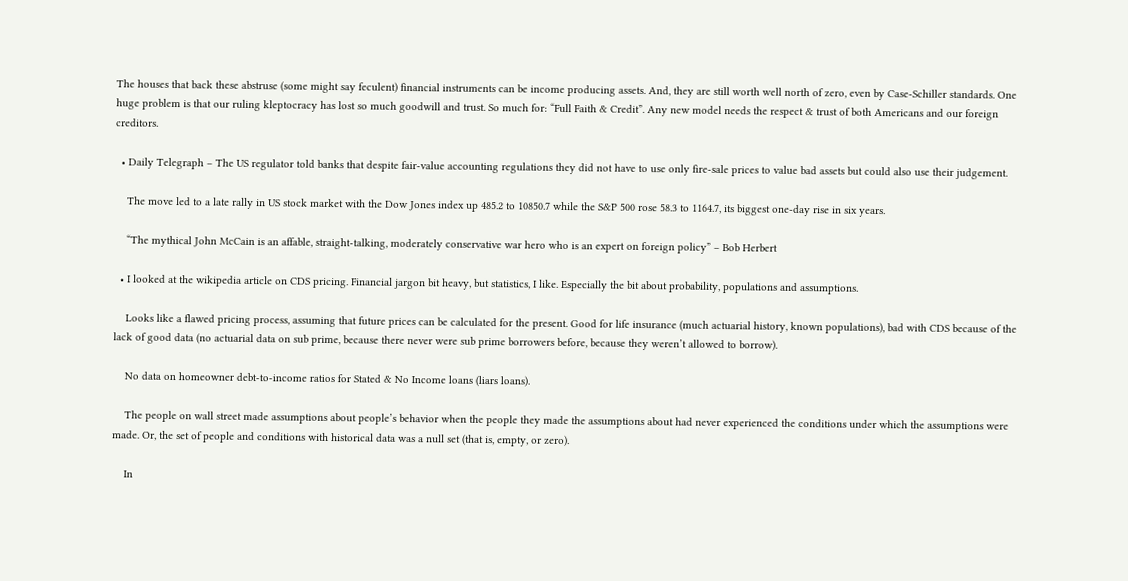The houses that back these abstruse (some might say feculent) financial instruments can be income producing assets. And, they are still worth well north of zero, even by Case-Schiller standards. One huge problem is that our ruling kleptocracy has lost so much goodwill and trust. So much for: “Full Faith & Credit”. Any new model needs the respect & trust of both Americans and our foreign creditors.

  • Daily Telegraph – The US regulator told banks that despite fair-value accounting regulations they did not have to use only fire-sale prices to value bad assets but could also use their judgement.

    The move led to a late rally in US stock market with the Dow Jones index up 485.2 to 10850.7 while the S&P 500 rose 58.3 to 1164.7, its biggest one-day rise in six years.

    “The mythical John McCain is an affable, straight-talking, moderately conservative war hero who is an expert on foreign policy” – Bob Herbert

  • I looked at the wikipedia article on CDS pricing. Financial jargon bit heavy, but statistics, I like. Especially the bit about probability, populations and assumptions.

    Looks like a flawed pricing process, assuming that future prices can be calculated for the present. Good for life insurance (much actuarial history, known populations), bad with CDS because of the lack of good data (no actuarial data on sub prime, because there never were sub prime borrowers before, because they weren’t allowed to borrow).

    No data on homeowner debt-to-income ratios for Stated & No Income loans (liars loans).

    The people on wall street made assumptions about people’s behavior when the people they made the assumptions about had never experienced the conditions under which the assumptions were made. Or, the set of people and conditions with historical data was a null set (that is, empty, or zero).

    In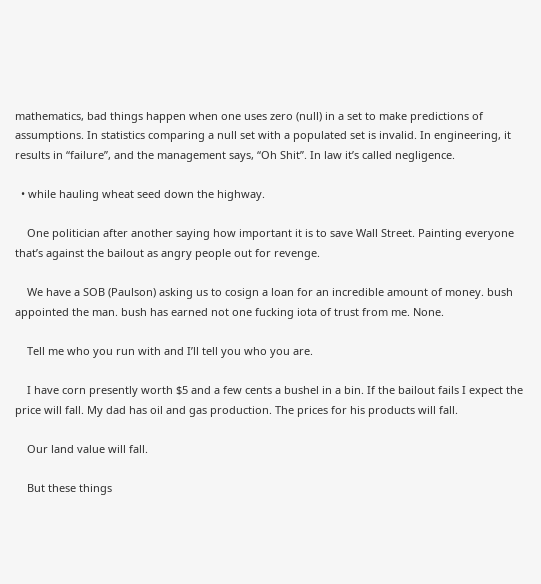mathematics, bad things happen when one uses zero (null) in a set to make predictions of assumptions. In statistics comparing a null set with a populated set is invalid. In engineering, it results in “failure”, and the management says, “Oh Shit”. In law it’s called negligence.

  • while hauling wheat seed down the highway.

    One politician after another saying how important it is to save Wall Street. Painting everyone that’s against the bailout as angry people out for revenge.

    We have a SOB (Paulson) asking us to cosign a loan for an incredible amount of money. bush appointed the man. bush has earned not one fucking iota of trust from me. None.

    Tell me who you run with and I’ll tell you who you are.

    I have corn presently worth $5 and a few cents a bushel in a bin. If the bailout fails I expect the price will fall. My dad has oil and gas production. The prices for his products will fall.

    Our land value will fall.

    But these things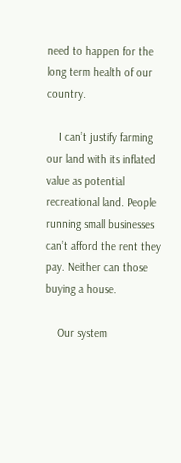need to happen for the long term health of our country.

    I can’t justify farming our land with its inflated value as potential recreational land. People running small businesses can’t afford the rent they pay. Neither can those buying a house.

    Our system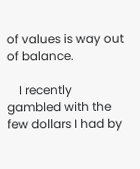of values is way out of balance.

    I recently gambled with the few dollars I had by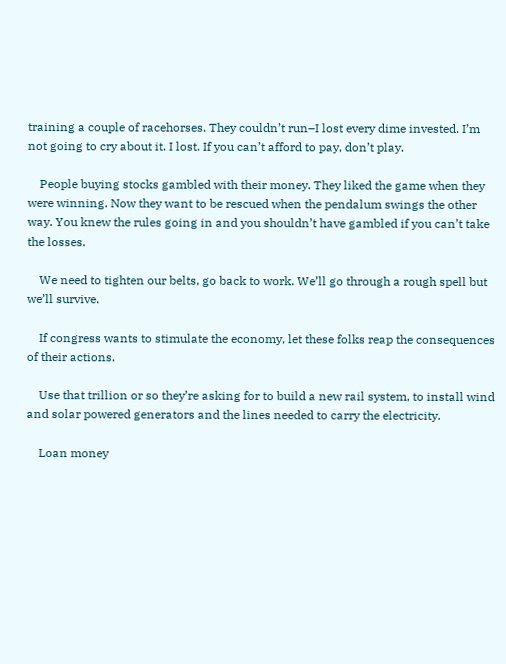training a couple of racehorses. They couldn’t run–I lost every dime invested. I’m not going to cry about it. I lost. If you can’t afford to pay, don’t play.

    People buying stocks gambled with their money. They liked the game when they were winning. Now they want to be rescued when the pendalum swings the other way. You knew the rules going in and you shouldn’t have gambled if you can’t take the losses.

    We need to tighten our belts, go back to work. We’ll go through a rough spell but we’ll survive.

    If congress wants to stimulate the economy, let these folks reap the consequences of their actions.

    Use that trillion or so they’re asking for to build a new rail system, to install wind and solar powered generators and the lines needed to carry the electricity.

    Loan money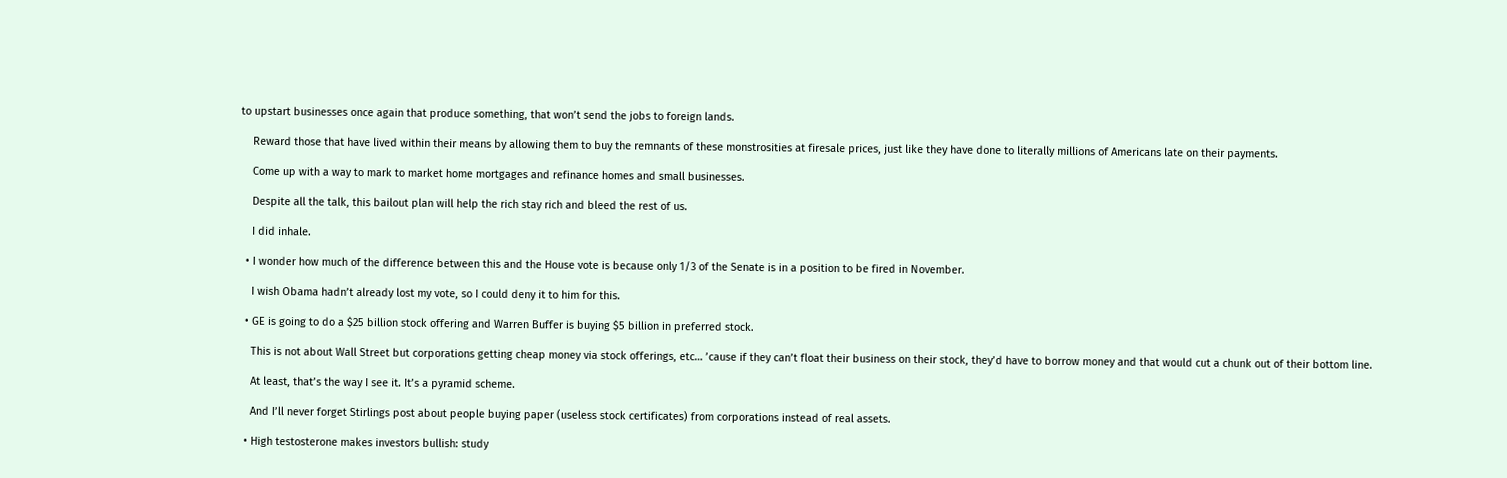to upstart businesses once again that produce something, that won’t send the jobs to foreign lands.

    Reward those that have lived within their means by allowing them to buy the remnants of these monstrosities at firesale prices, just like they have done to literally millions of Americans late on their payments.

    Come up with a way to mark to market home mortgages and refinance homes and small businesses.

    Despite all the talk, this bailout plan will help the rich stay rich and bleed the rest of us.

    I did inhale.

  • I wonder how much of the difference between this and the House vote is because only 1/3 of the Senate is in a position to be fired in November.

    I wish Obama hadn’t already lost my vote, so I could deny it to him for this.

  • GE is going to do a $25 billion stock offering and Warren Buffer is buying $5 billion in preferred stock.

    This is not about Wall Street but corporations getting cheap money via stock offerings, etc… ’cause if they can’t float their business on their stock, they’d have to borrow money and that would cut a chunk out of their bottom line.

    At least, that’s the way I see it. It’s a pyramid scheme.

    And I’ll never forget Stirlings post about people buying paper (useless stock certificates) from corporations instead of real assets.

  • High testosterone makes investors bullish: study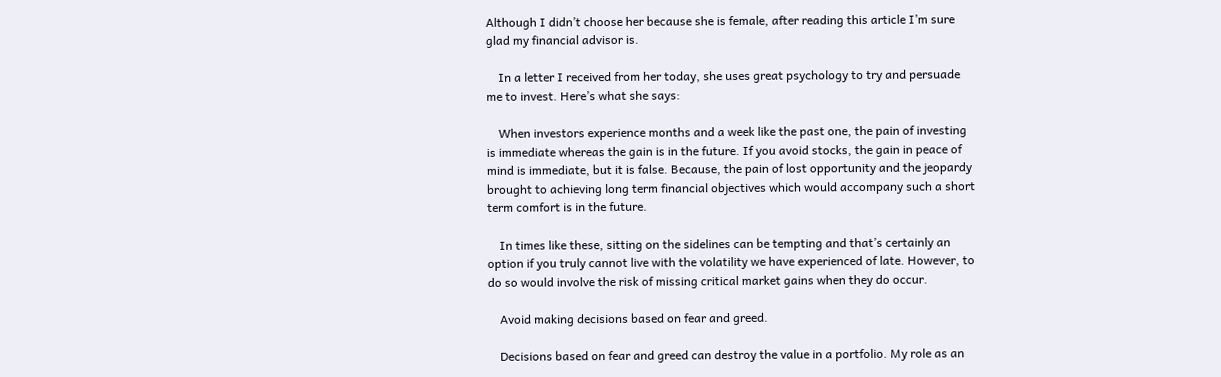Although I didn’t choose her because she is female, after reading this article I’m sure glad my financial advisor is.

    In a letter I received from her today, she uses great psychology to try and persuade me to invest. Here’s what she says:

    When investors experience months and a week like the past one, the pain of investing is immediate whereas the gain is in the future. If you avoid stocks, the gain in peace of mind is immediate, but it is false. Because, the pain of lost opportunity and the jeopardy brought to achieving long term financial objectives which would accompany such a short term comfort is in the future.

    In times like these, sitting on the sidelines can be tempting and that’s certainly an option if you truly cannot live with the volatility we have experienced of late. However, to do so would involve the risk of missing critical market gains when they do occur.

    Avoid making decisions based on fear and greed.

    Decisions based on fear and greed can destroy the value in a portfolio. My role as an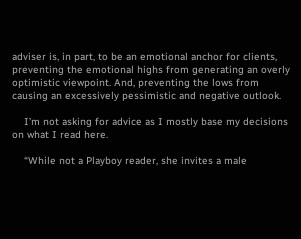adviser is, in part, to be an emotional anchor for clients, preventing the emotional highs from generating an overly optimistic viewpoint. And, preventing the lows from causing an excessively pessimistic and negative outlook.

    I’m not asking for advice as I mostly base my decisions on what I read here.

    “While not a Playboy reader, she invites a male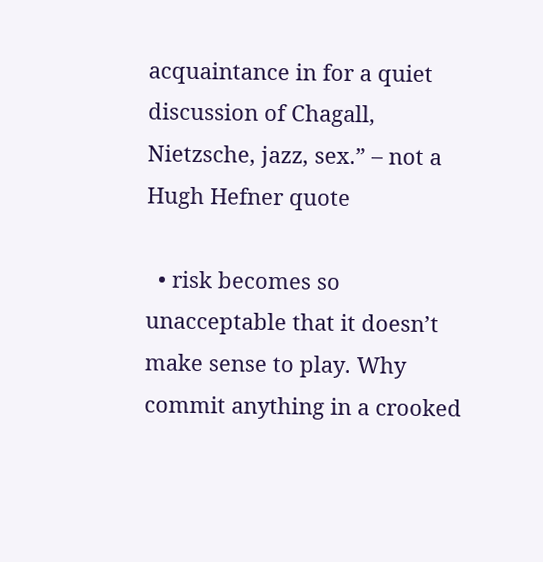acquaintance in for a quiet discussion of Chagall, Nietzsche, jazz, sex.” – not a Hugh Hefner quote

  • risk becomes so unacceptable that it doesn’t make sense to play. Why commit anything in a crooked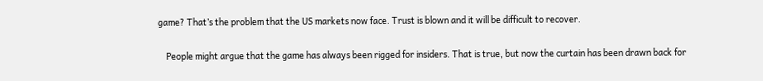game? That’s the problem that the US markets now face. Trust is blown and it will be difficult to recover.

    People might argue that the game has always been rigged for insiders. That is true, but now the curtain has been drawn back for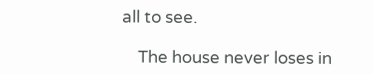all to see.

    The house never loses in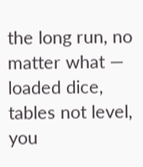the long run, no matter what — loaded dice, tables not level, you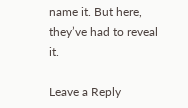name it. But here, they’ve had to reveal it.

Leave a Reply